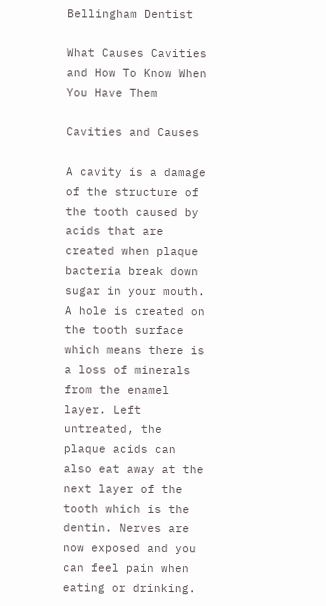Bellingham Dentist

What Causes Cavities and How To Know When You Have Them

Cavities and Causes

A cavity is a damage of the structure of the tooth caused by acids that are created when plaque bacteria break down sugar in your mouth. A hole is created on the tooth surface which means there is a loss of minerals from the enamel layer. Left untreated, the plaque acids can also eat away at the next layer of the tooth which is the dentin. Nerves are now exposed and you can feel pain when eating or drinking.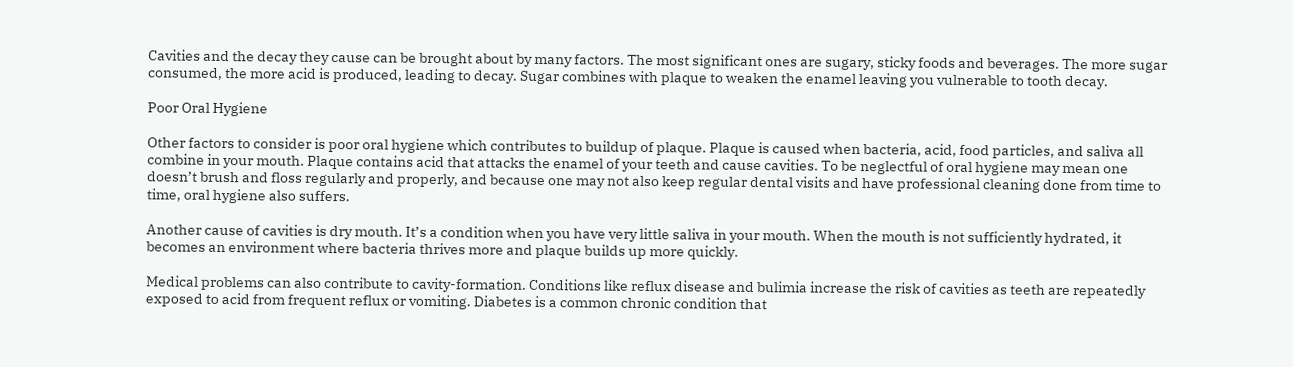Cavities and the decay they cause can be brought about by many factors. The most significant ones are sugary, sticky foods and beverages. The more sugar consumed, the more acid is produced, leading to decay. Sugar combines with plaque to weaken the enamel leaving you vulnerable to tooth decay.

Poor Oral Hygiene

Other factors to consider is poor oral hygiene which contributes to buildup of plaque. Plaque is caused when bacteria, acid, food particles, and saliva all combine in your mouth. Plaque contains acid that attacks the enamel of your teeth and cause cavities. To be neglectful of oral hygiene may mean one doesn’t brush and floss regularly and properly, and because one may not also keep regular dental visits and have professional cleaning done from time to time, oral hygiene also suffers.

Another cause of cavities is dry mouth. It’s a condition when you have very little saliva in your mouth. When the mouth is not sufficiently hydrated, it becomes an environment where bacteria thrives more and plaque builds up more quickly.

Medical problems can also contribute to cavity-formation. Conditions like reflux disease and bulimia increase the risk of cavities as teeth are repeatedly exposed to acid from frequent reflux or vomiting. Diabetes is a common chronic condition that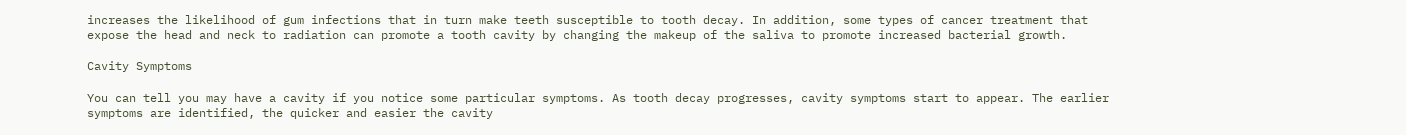increases the likelihood of gum infections that in turn make teeth susceptible to tooth decay. In addition, some types of cancer treatment that expose the head and neck to radiation can promote a tooth cavity by changing the makeup of the saliva to promote increased bacterial growth.

Cavity Symptoms

You can tell you may have a cavity if you notice some particular symptoms. As tooth decay progresses, cavity symptoms start to appear. The earlier symptoms are identified, the quicker and easier the cavity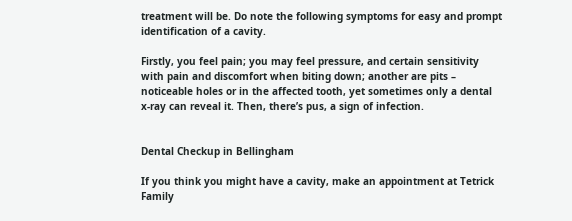treatment will be. Do note the following symptoms for easy and prompt identification of a cavity.

Firstly, you feel pain; you may feel pressure, and certain sensitivity with pain and discomfort when biting down; another are pits – noticeable holes or in the affected tooth, yet sometimes only a dental x-ray can reveal it. Then, there’s pus, a sign of infection.


Dental Checkup in Bellingham

If you think you might have a cavity, make an appointment at Tetrick Family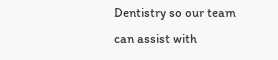Dentistry so our team can assist with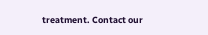treatment. Contact our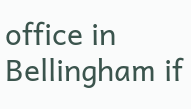office in Bellingham if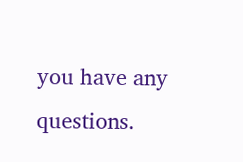you have any questions.